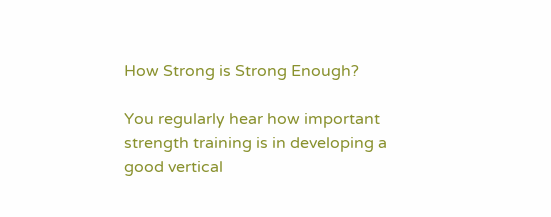How Strong is Strong Enough?

You regularly hear how important strength training is in developing a good vertical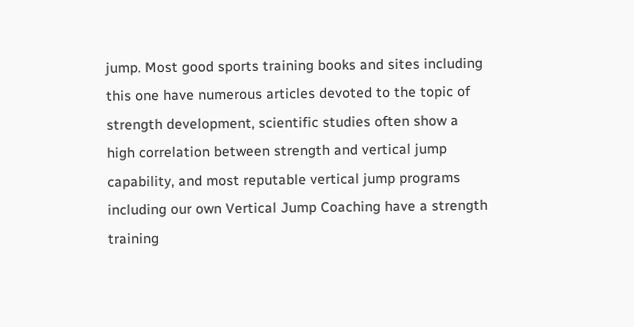jump. Most good sports training books and sites including this one have numerous articles devoted to the topic of strength development, scientific studies often show a high correlation between strength and vertical jump capability, and most reputable vertical jump programs including our own Vertical Jump Coaching have a strength training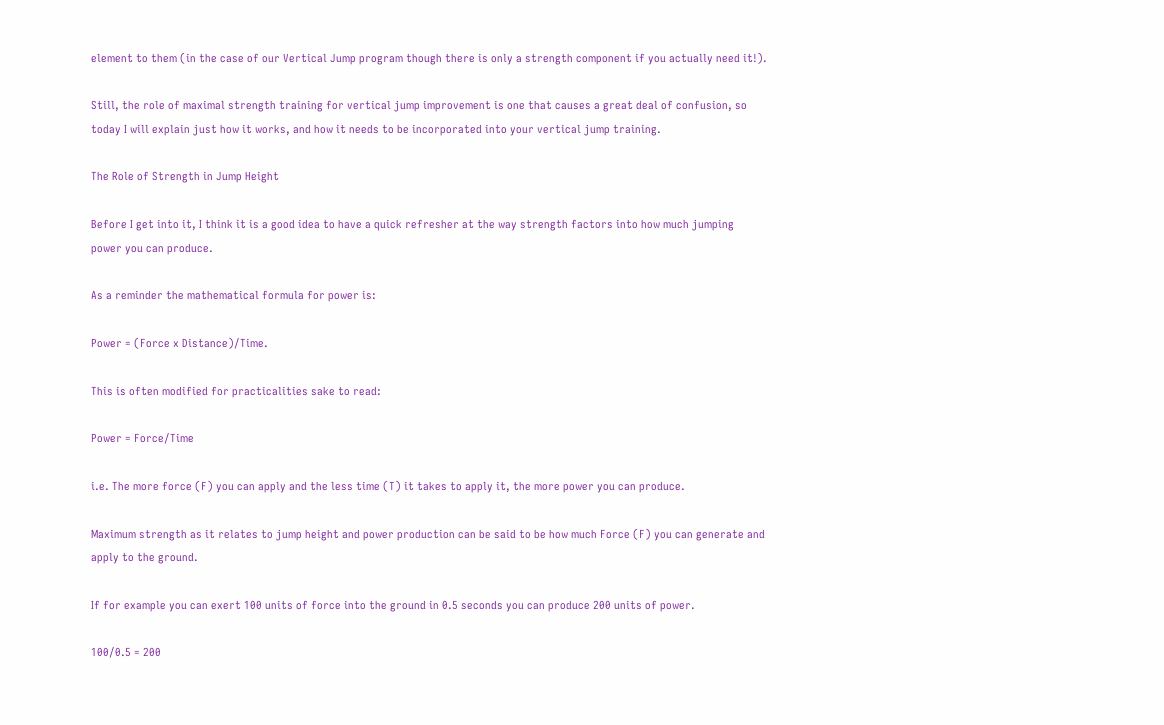element to them (in the case of our Vertical Jump program though there is only a strength component if you actually need it!).

Still, the role of maximal strength training for vertical jump improvement is one that causes a great deal of confusion, so today I will explain just how it works, and how it needs to be incorporated into your vertical jump training.

The Role of Strength in Jump Height

Before I get into it, I think it is a good idea to have a quick refresher at the way strength factors into how much jumping power you can produce.

As a reminder the mathematical formula for power is:

Power = (Force x Distance)/Time.

This is often modified for practicalities sake to read:

Power = Force/Time

i.e. The more force (F) you can apply and the less time (T) it takes to apply it, the more power you can produce.

Maximum strength as it relates to jump height and power production can be said to be how much Force (F) you can generate and apply to the ground.

If for example you can exert 100 units of force into the ground in 0.5 seconds you can produce 200 units of power.

100/0.5 = 200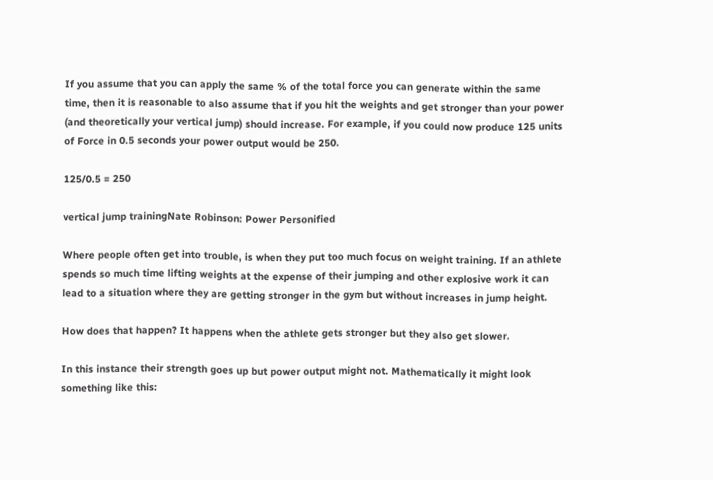If you assume that you can apply the same % of the total force you can generate within the same time, then it is reasonable to also assume that if you hit the weights and get stronger than your power (and theoretically your vertical jump) should increase. For example, if you could now produce 125 units of Force in 0.5 seconds your power output would be 250.

125/0.5 = 250

vertical jump trainingNate Robinson: Power Personified

Where people often get into trouble, is when they put too much focus on weight training. If an athlete spends so much time lifting weights at the expense of their jumping and other explosive work it can lead to a situation where they are getting stronger in the gym but without increases in jump height.

How does that happen? It happens when the athlete gets stronger but they also get slower.

In this instance their strength goes up but power output might not. Mathematically it might look something like this: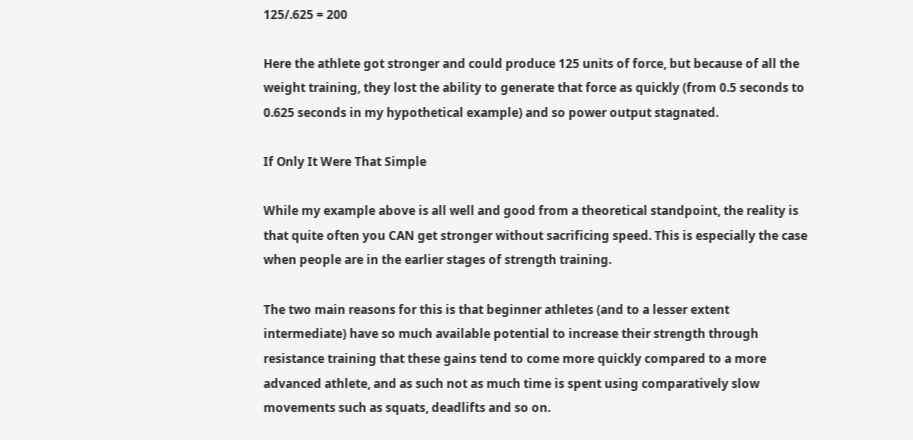125/.625 = 200

Here the athlete got stronger and could produce 125 units of force, but because of all the weight training, they lost the ability to generate that force as quickly (from 0.5 seconds to 0.625 seconds in my hypothetical example) and so power output stagnated.

If Only It Were That Simple

While my example above is all well and good from a theoretical standpoint, the reality is that quite often you CAN get stronger without sacrificing speed. This is especially the case when people are in the earlier stages of strength training.

The two main reasons for this is that beginner athletes (and to a lesser extent intermediate) have so much available potential to increase their strength through resistance training that these gains tend to come more quickly compared to a more advanced athlete, and as such not as much time is spent using comparatively slow movements such as squats, deadlifts and so on.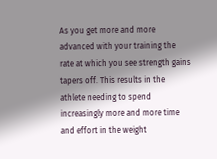As you get more and more advanced with your training the rate at which you see strength gains tapers off. This results in the athlete needing to spend increasingly more and more time and effort in the weight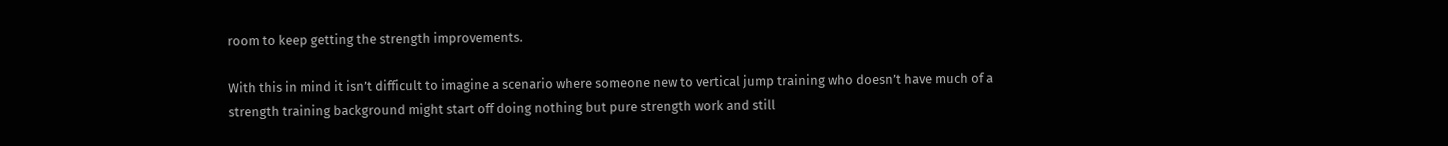room to keep getting the strength improvements.

With this in mind it isn’t difficult to imagine a scenario where someone new to vertical jump training who doesn’t have much of a strength training background might start off doing nothing but pure strength work and still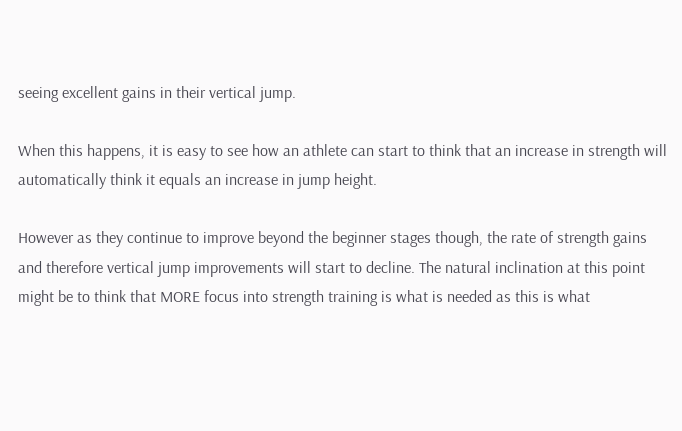seeing excellent gains in their vertical jump.

When this happens, it is easy to see how an athlete can start to think that an increase in strength will automatically think it equals an increase in jump height.

However as they continue to improve beyond the beginner stages though, the rate of strength gains and therefore vertical jump improvements will start to decline. The natural inclination at this point might be to think that MORE focus into strength training is what is needed as this is what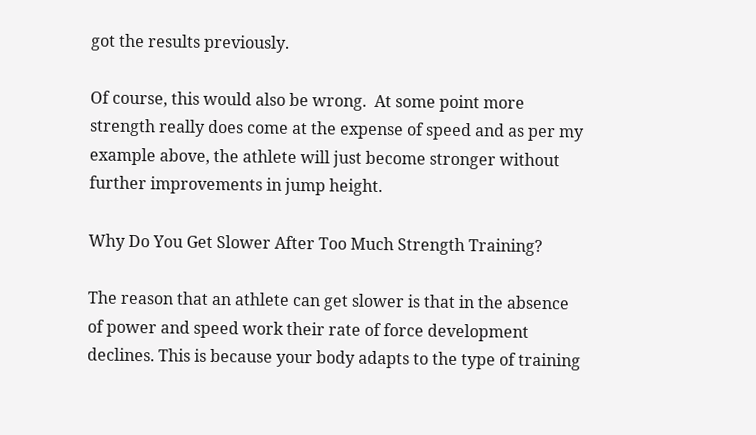got the results previously.

Of course, this would also be wrong.  At some point more strength really does come at the expense of speed and as per my example above, the athlete will just become stronger without further improvements in jump height.

Why Do You Get Slower After Too Much Strength Training?

The reason that an athlete can get slower is that in the absence of power and speed work their rate of force development declines. This is because your body adapts to the type of training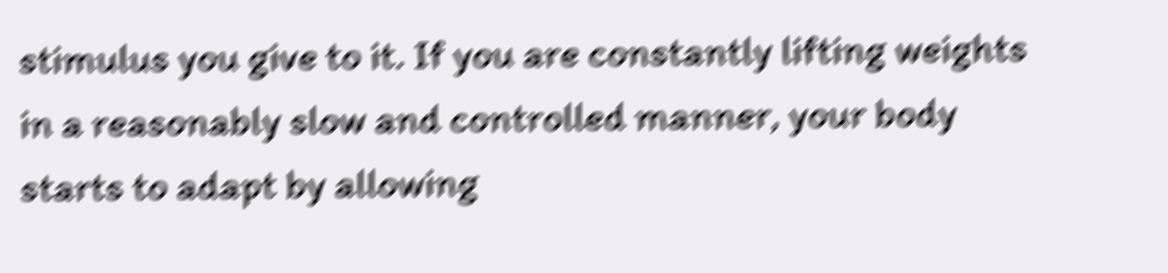stimulus you give to it. If you are constantly lifting weights in a reasonably slow and controlled manner, your body starts to adapt by allowing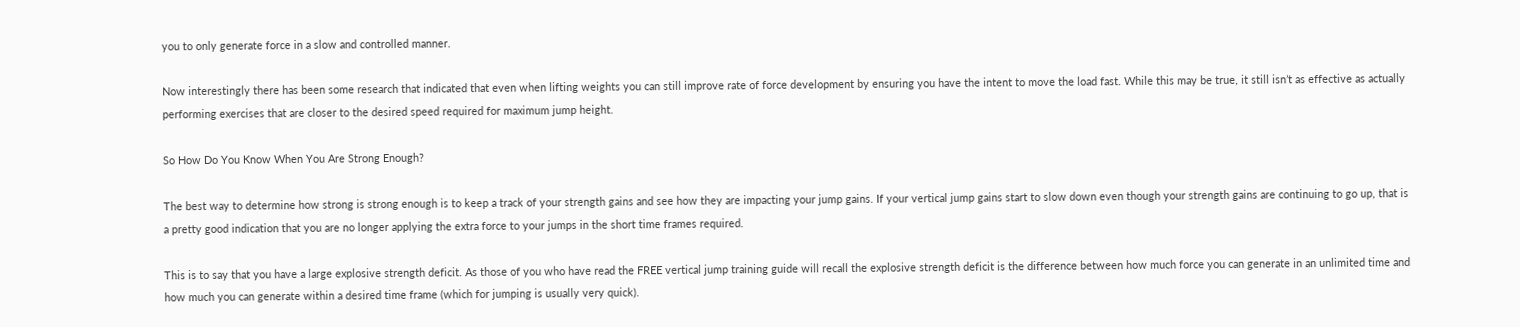you to only generate force in a slow and controlled manner.

Now interestingly there has been some research that indicated that even when lifting weights you can still improve rate of force development by ensuring you have the intent to move the load fast. While this may be true, it still isn’t as effective as actually performing exercises that are closer to the desired speed required for maximum jump height.

So How Do You Know When You Are Strong Enough?

The best way to determine how strong is strong enough is to keep a track of your strength gains and see how they are impacting your jump gains. If your vertical jump gains start to slow down even though your strength gains are continuing to go up, that is a pretty good indication that you are no longer applying the extra force to your jumps in the short time frames required.

This is to say that you have a large explosive strength deficit. As those of you who have read the FREE vertical jump training guide will recall the explosive strength deficit is the difference between how much force you can generate in an unlimited time and how much you can generate within a desired time frame (which for jumping is usually very quick).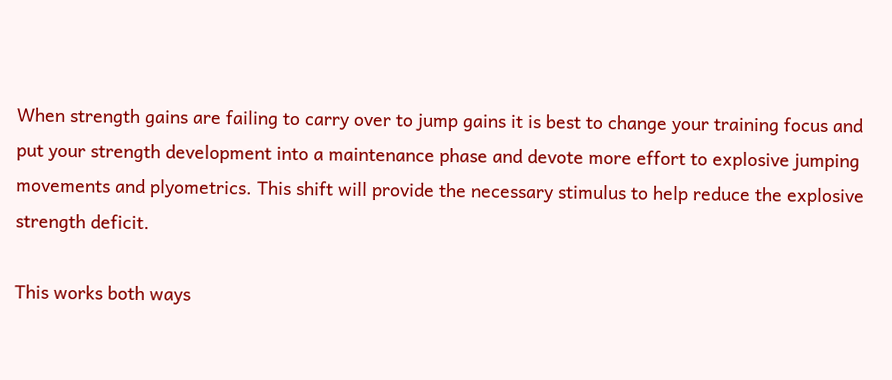When strength gains are failing to carry over to jump gains it is best to change your training focus and put your strength development into a maintenance phase and devote more effort to explosive jumping movements and plyometrics. This shift will provide the necessary stimulus to help reduce the explosive strength deficit.

This works both ways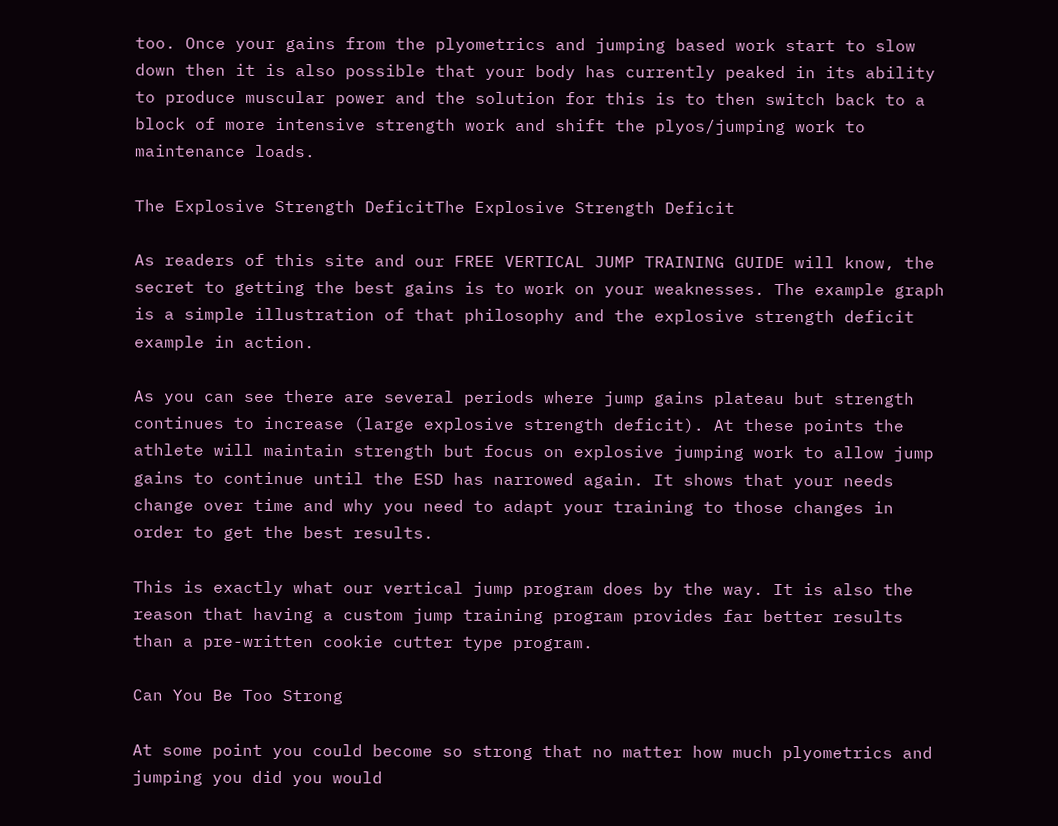too. Once your gains from the plyometrics and jumping based work start to slow down then it is also possible that your body has currently peaked in its ability to produce muscular power and the solution for this is to then switch back to a block of more intensive strength work and shift the plyos/jumping work to maintenance loads.

The Explosive Strength DeficitThe Explosive Strength Deficit

As readers of this site and our FREE VERTICAL JUMP TRAINING GUIDE will know, the secret to getting the best gains is to work on your weaknesses. The example graph is a simple illustration of that philosophy and the explosive strength deficit example in action.

As you can see there are several periods where jump gains plateau but strength continues to increase (large explosive strength deficit). At these points the athlete will maintain strength but focus on explosive jumping work to allow jump gains to continue until the ESD has narrowed again. It shows that your needs change over time and why you need to adapt your training to those changes in order to get the best results.

This is exactly what our vertical jump program does by the way. It is also the reason that having a custom jump training program provides far better results than a pre-written cookie cutter type program.

Can You Be Too Strong

At some point you could become so strong that no matter how much plyometrics and jumping you did you would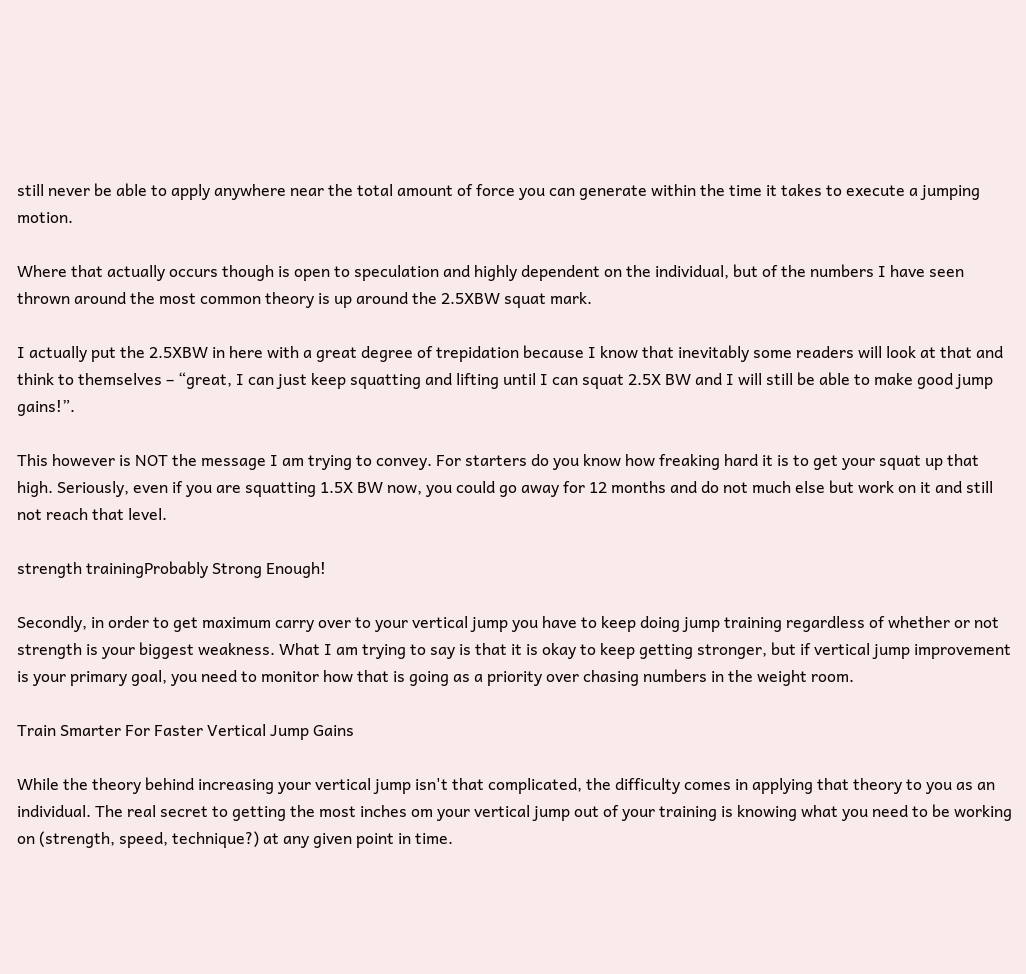still never be able to apply anywhere near the total amount of force you can generate within the time it takes to execute a jumping motion.

Where that actually occurs though is open to speculation and highly dependent on the individual, but of the numbers I have seen thrown around the most common theory is up around the 2.5XBW squat mark.

I actually put the 2.5XBW in here with a great degree of trepidation because I know that inevitably some readers will look at that and think to themselves – “great, I can just keep squatting and lifting until I can squat 2.5X BW and I will still be able to make good jump gains!”.

This however is NOT the message I am trying to convey. For starters do you know how freaking hard it is to get your squat up that high. Seriously, even if you are squatting 1.5X BW now, you could go away for 12 months and do not much else but work on it and still not reach that level.

strength trainingProbably Strong Enough!

Secondly, in order to get maximum carry over to your vertical jump you have to keep doing jump training regardless of whether or not strength is your biggest weakness. What I am trying to say is that it is okay to keep getting stronger, but if vertical jump improvement is your primary goal, you need to monitor how that is going as a priority over chasing numbers in the weight room.

Train Smarter For Faster Vertical Jump Gains

While the theory behind increasing your vertical jump isn't that complicated, the difficulty comes in applying that theory to you as an individual. The real secret to getting the most inches om your vertical jump out of your training is knowing what you need to be working on (strength, speed, technique?) at any given point in time.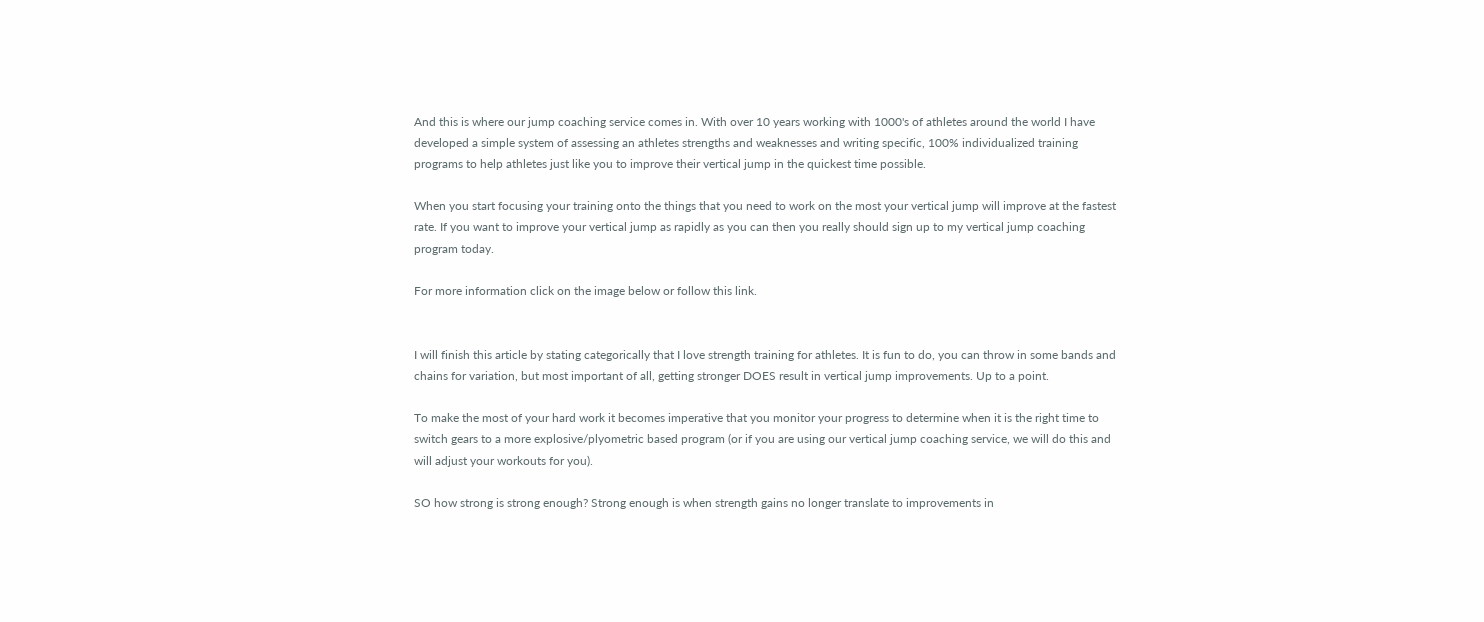And this is where our jump coaching service comes in. With over 10 years working with 1000's of athletes around the world I have developed a simple system of assessing an athletes strengths and weaknesses and writing specific, 100% individualized training programs to help athletes just like you to improve their vertical jump in the quickest time possible.

When you start focusing your training onto the things that you need to work on the most your vertical jump will improve at the fastest rate. If you want to improve your vertical jump as rapidly as you can then you really should sign up to my vertical jump coaching program today.

For more information click on the image below or follow this link.


I will finish this article by stating categorically that I love strength training for athletes. It is fun to do, you can throw in some bands and chains for variation, but most important of all, getting stronger DOES result in vertical jump improvements. Up to a point.

To make the most of your hard work it becomes imperative that you monitor your progress to determine when it is the right time to switch gears to a more explosive/plyometric based program (or if you are using our vertical jump coaching service, we will do this and will adjust your workouts for you).

SO how strong is strong enough? Strong enough is when strength gains no longer translate to improvements in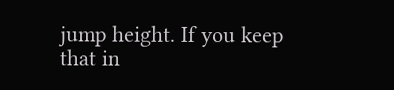jump height. If you keep that in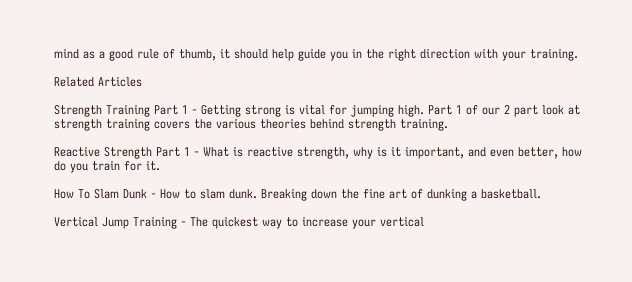mind as a good rule of thumb, it should help guide you in the right direction with your training.

Related Articles

Strength Training Part 1 - Getting strong is vital for jumping high. Part 1 of our 2 part look at strength training covers the various theories behind strength training.

Reactive Strength Part 1 - What is reactive strength, why is it important, and even better, how do you train for it.

How To Slam Dunk - How to slam dunk. Breaking down the fine art of dunking a basketball.

Vertical Jump Training - The quickest way to increase your vertical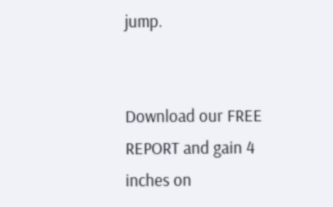jump.


Download our FREE REPORT and gain 4 inches on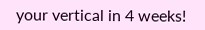your vertical in 4 weeks!